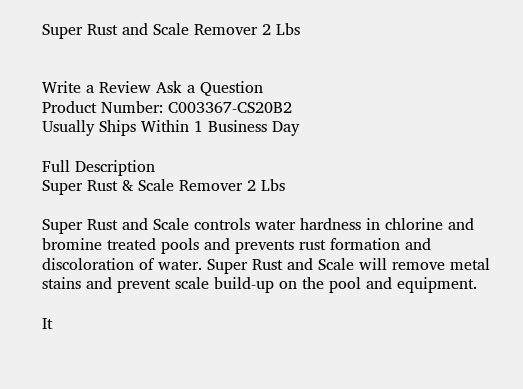Super Rust and Scale Remover 2 Lbs


Write a Review Ask a Question
Product Number: C003367-CS20B2
Usually Ships Within 1 Business Day

Full Description
Super Rust & Scale Remover 2 Lbs

Super Rust and Scale controls water hardness in chlorine and bromine treated pools and prevents rust formation and discoloration of water. Super Rust and Scale will remove metal stains and prevent scale build-up on the pool and equipment.

It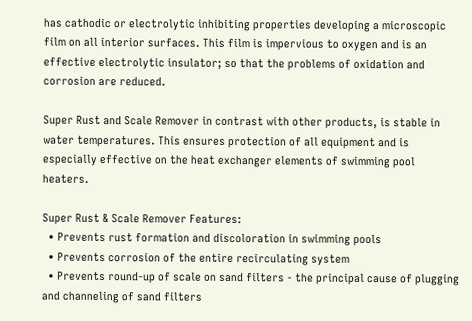has cathodic or electrolytic inhibiting properties developing a microscopic film on all interior surfaces. This film is impervious to oxygen and is an effective electrolytic insulator; so that the problems of oxidation and corrosion are reduced.

Super Rust and Scale Remover in contrast with other products, is stable in water temperatures. This ensures protection of all equipment and is especially effective on the heat exchanger elements of swimming pool heaters.

Super Rust & Scale Remover Features:
  • Prevents rust formation and discoloration in swimming pools
  • Prevents corrosion of the entire recirculating system
  • Prevents round-up of scale on sand filters - the principal cause of plugging and channeling of sand filters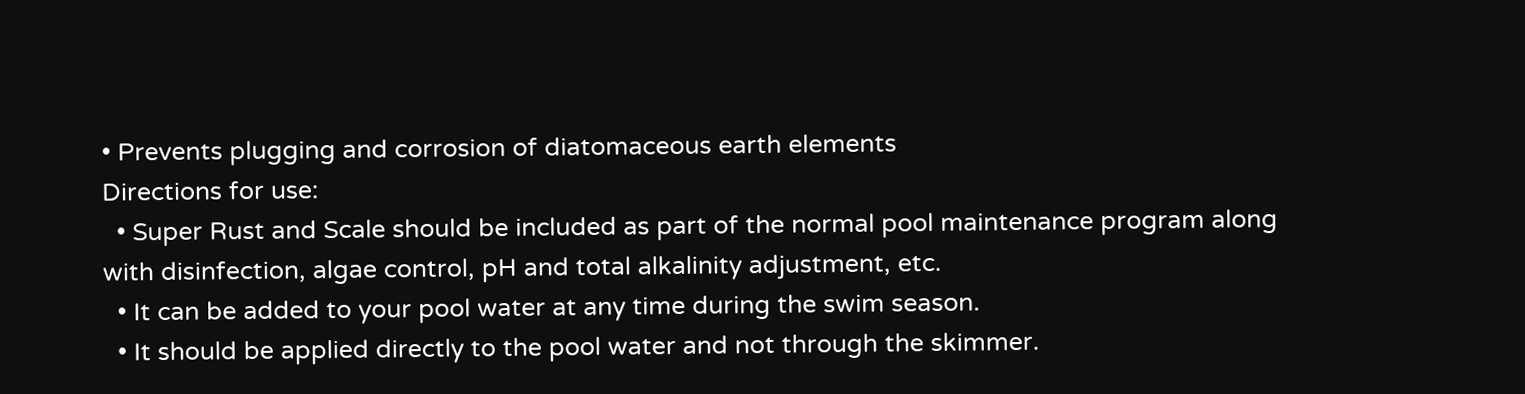• Prevents plugging and corrosion of diatomaceous earth elements
Directions for use:
  • Super Rust and Scale should be included as part of the normal pool maintenance program along with disinfection, algae control, pH and total alkalinity adjustment, etc.
  • It can be added to your pool water at any time during the swim season.
  • It should be applied directly to the pool water and not through the skimmer.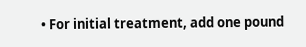• For initial treatment, add one pound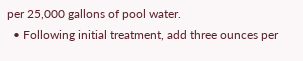per 25,000 gallons of pool water.
  • Following initial treatment, add three ounces per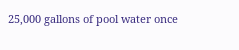25,000 gallons of pool water once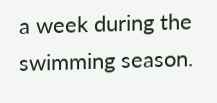a week during the swimming season.